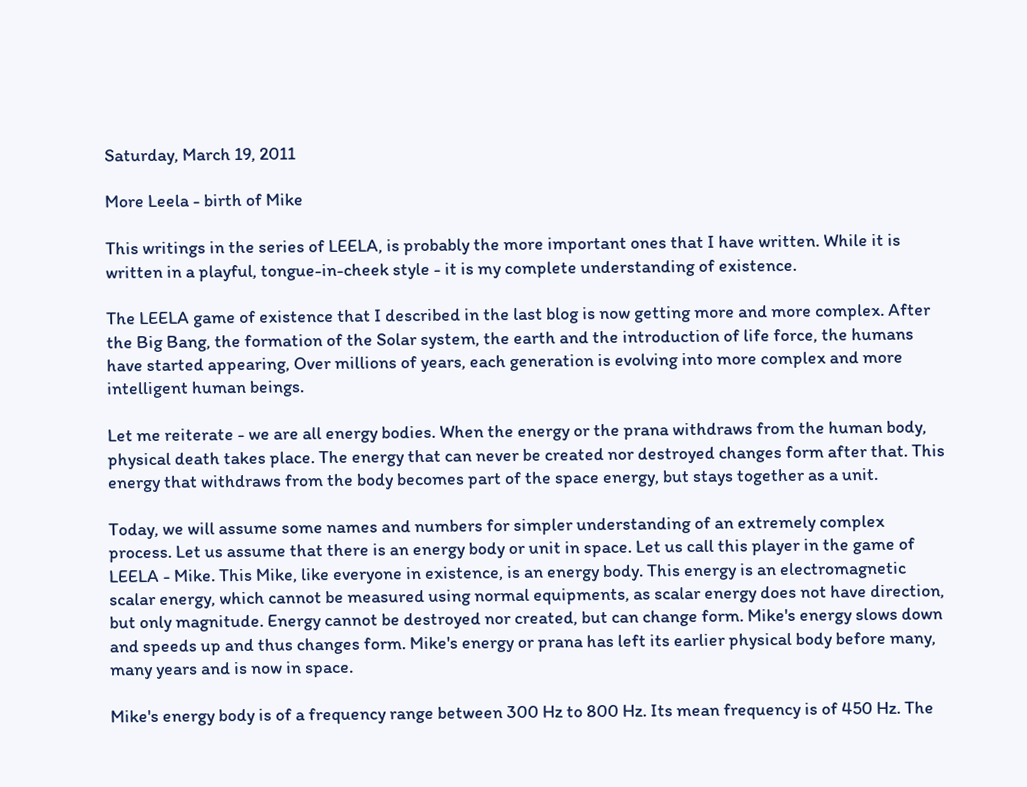Saturday, March 19, 2011

More Leela - birth of Mike

This writings in the series of LEELA, is probably the more important ones that I have written. While it is written in a playful, tongue-in-cheek style - it is my complete understanding of existence.

The LEELA game of existence that I described in the last blog is now getting more and more complex. After the Big Bang, the formation of the Solar system, the earth and the introduction of life force, the humans have started appearing, Over millions of years, each generation is evolving into more complex and more intelligent human beings.

Let me reiterate - we are all energy bodies. When the energy or the prana withdraws from the human body, physical death takes place. The energy that can never be created nor destroyed changes form after that. This energy that withdraws from the body becomes part of the space energy, but stays together as a unit.

Today, we will assume some names and numbers for simpler understanding of an extremely complex process. Let us assume that there is an energy body or unit in space. Let us call this player in the game of LEELA - Mike. This Mike, like everyone in existence, is an energy body. This energy is an electromagnetic scalar energy, which cannot be measured using normal equipments, as scalar energy does not have direction, but only magnitude. Energy cannot be destroyed nor created, but can change form. Mike's energy slows down and speeds up and thus changes form. Mike's energy or prana has left its earlier physical body before many, many years and is now in space.

Mike's energy body is of a frequency range between 300 Hz to 800 Hz. Its mean frequency is of 450 Hz. The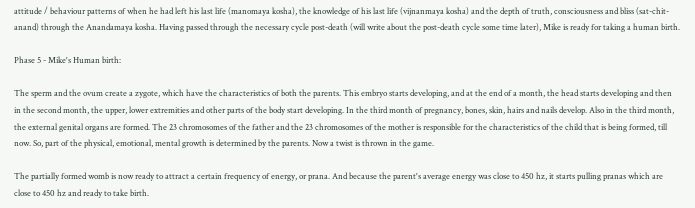attitude / behaviour patterns of when he had left his last life (manomaya kosha), the knowledge of his last life (vijnanmaya kosha) and the depth of truth, consciousness and bliss (sat-chit-anand) through the Anandamaya kosha. Having passed through the necessary cycle post-death (will write about the post-death cycle some time later), Mike is ready for taking a human birth.

Phase 5 - Mike's Human birth:

The sperm and the ovum create a zygote, which have the characteristics of both the parents. This embryo starts developing, and at the end of a month, the head starts developing and then in the second month, the upper, lower extremities and other parts of the body start developing. In the third month of pregnancy, bones, skin, hairs and nails develop. Also in the third month, the external genital organs are formed. The 23 chromosomes of the father and the 23 chromosomes of the mother is responsible for the characteristics of the child that is being formed, till now. So, part of the physical, emotional, mental growth is determined by the parents. Now a twist is thrown in the game.

The partially formed womb is now ready to attract a certain frequency of energy, or prana. And because the parent's average energy was close to 450 hz, it starts pulling pranas which are close to 450 hz and ready to take birth.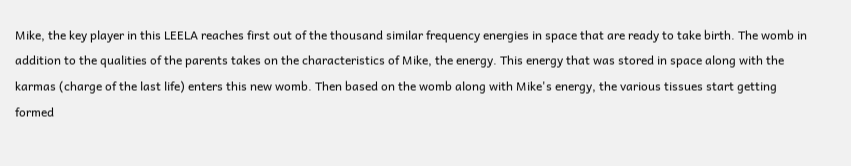Mike, the key player in this LEELA reaches first out of the thousand similar frequency energies in space that are ready to take birth. The womb in addition to the qualities of the parents takes on the characteristics of Mike, the energy. This energy that was stored in space along with the karmas (charge of the last life) enters this new womb. Then based on the womb along with Mike's energy, the various tissues start getting formed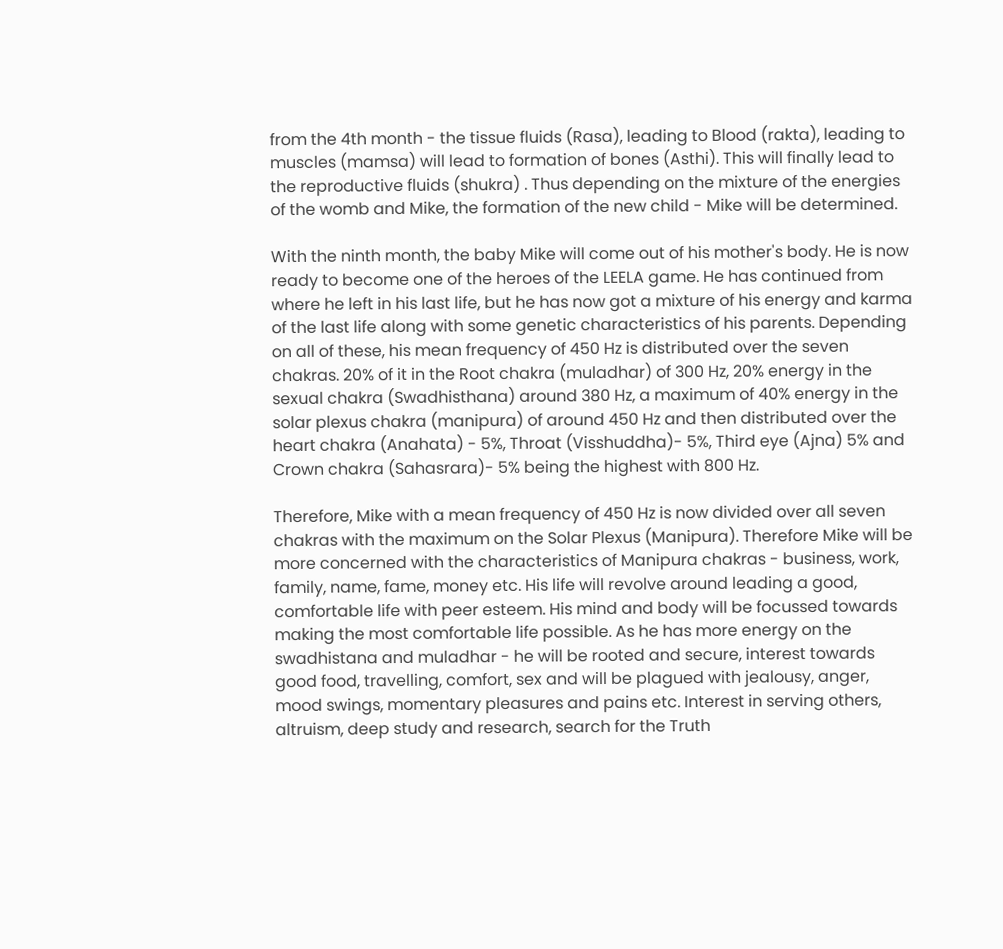from the 4th month - the tissue fluids (Rasa), leading to Blood (rakta), leading to muscles (mamsa) will lead to formation of bones (Asthi). This will finally lead to the reproductive fluids (shukra) . Thus depending on the mixture of the energies of the womb and Mike, the formation of the new child - Mike will be determined.

With the ninth month, the baby Mike will come out of his mother's body. He is now ready to become one of the heroes of the LEELA game. He has continued from where he left in his last life, but he has now got a mixture of his energy and karma of the last life along with some genetic characteristics of his parents. Depending on all of these, his mean frequency of 450 Hz is distributed over the seven chakras. 20% of it in the Root chakra (muladhar) of 300 Hz, 20% energy in the sexual chakra (Swadhisthana) around 380 Hz, a maximum of 40% energy in the solar plexus chakra (manipura) of around 450 Hz and then distributed over the heart chakra (Anahata) - 5%, Throat (Visshuddha)- 5%, Third eye (Ajna) 5% and Crown chakra (Sahasrara)- 5% being the highest with 800 Hz.

Therefore, Mike with a mean frequency of 450 Hz is now divided over all seven chakras with the maximum on the Solar Plexus (Manipura). Therefore Mike will be more concerned with the characteristics of Manipura chakras - business, work, family, name, fame, money etc. His life will revolve around leading a good, comfortable life with peer esteem. His mind and body will be focussed towards making the most comfortable life possible. As he has more energy on the swadhistana and muladhar - he will be rooted and secure, interest towards good food, travelling, comfort, sex and will be plagued with jealousy, anger, mood swings, momentary pleasures and pains etc. Interest in serving others, altruism, deep study and research, search for the Truth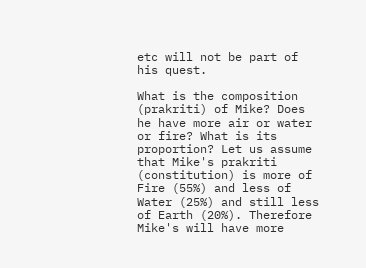etc will not be part of his quest.

What is the composition (prakriti) of Mike? Does he have more air or water or fire? What is its proportion? Let us assume that Mike's prakriti (constitution) is more of Fire (55%) and less of Water (25%) and still less of Earth (20%). Therefore Mike's will have more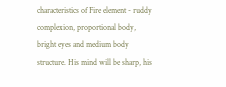characteristics of Fire element - ruddy complexion, proportional body, bright eyes and medium body structure. His mind will be sharp, his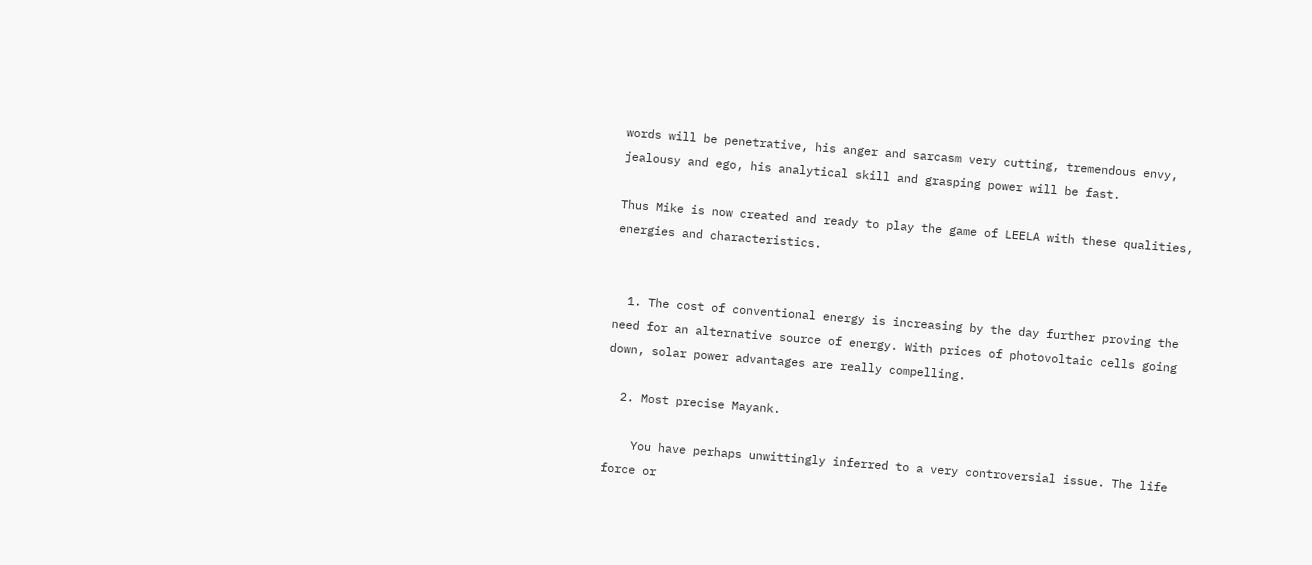words will be penetrative, his anger and sarcasm very cutting, tremendous envy, jealousy and ego, his analytical skill and grasping power will be fast.

Thus Mike is now created and ready to play the game of LEELA with these qualities, energies and characteristics.


  1. The cost of conventional energy is increasing by the day further proving the need for an alternative source of energy. With prices of photovoltaic cells going down, solar power advantages are really compelling.

  2. Most precise Mayank.

    You have perhaps unwittingly inferred to a very controversial issue. The life force or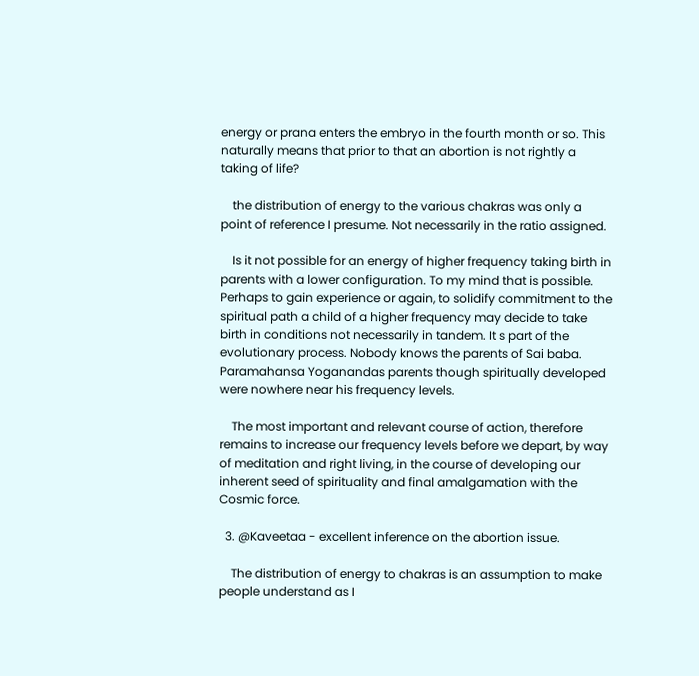energy or prana enters the embryo in the fourth month or so. This naturally means that prior to that an abortion is not rightly a taking of life?

    the distribution of energy to the various chakras was only a point of reference I presume. Not necessarily in the ratio assigned.

    Is it not possible for an energy of higher frequency taking birth in parents with a lower configuration. To my mind that is possible. Perhaps to gain experience or again, to solidify commitment to the spiritual path a child of a higher frequency may decide to take birth in conditions not necessarily in tandem. It s part of the evolutionary process. Nobody knows the parents of Sai baba. Paramahansa Yoganandas parents though spiritually developed were nowhere near his frequency levels.

    The most important and relevant course of action, therefore remains to increase our frequency levels before we depart, by way of meditation and right living, in the course of developing our inherent seed of spirituality and final amalgamation with the Cosmic force.

  3. @Kaveetaa - excellent inference on the abortion issue.

    The distribution of energy to chakras is an assumption to make people understand as I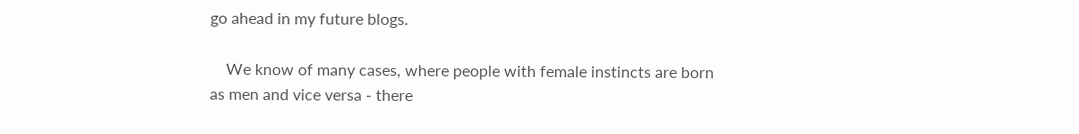go ahead in my future blogs.

    We know of many cases, where people with female instincts are born as men and vice versa - there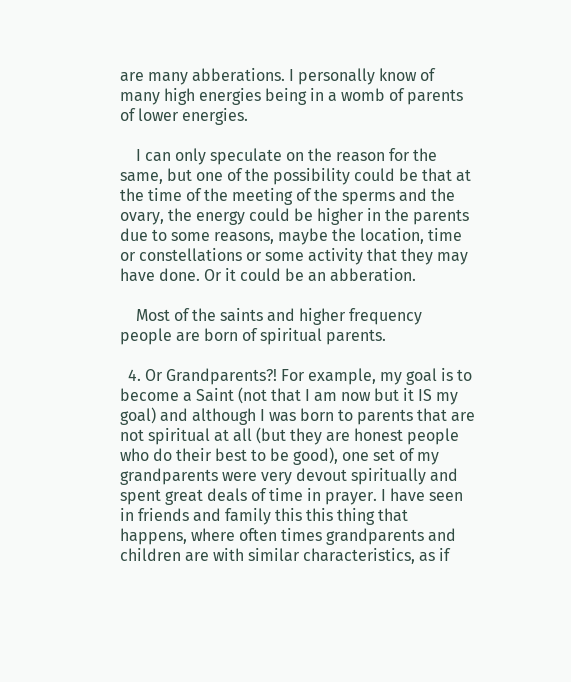are many abberations. I personally know of many high energies being in a womb of parents of lower energies.

    I can only speculate on the reason for the same, but one of the possibility could be that at the time of the meeting of the sperms and the ovary, the energy could be higher in the parents due to some reasons, maybe the location, time or constellations or some activity that they may have done. Or it could be an abberation.

    Most of the saints and higher frequency people are born of spiritual parents.

  4. Or Grandparents?! For example, my goal is to become a Saint (not that I am now but it IS my goal) and although I was born to parents that are not spiritual at all (but they are honest people who do their best to be good), one set of my grandparents were very devout spiritually and spent great deals of time in prayer. I have seen in friends and family this this thing that happens, where often times grandparents and children are with similar characteristics, as if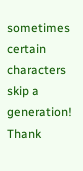sometimes certain characters skip a generation! Thank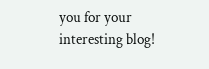you for your interesting blog!